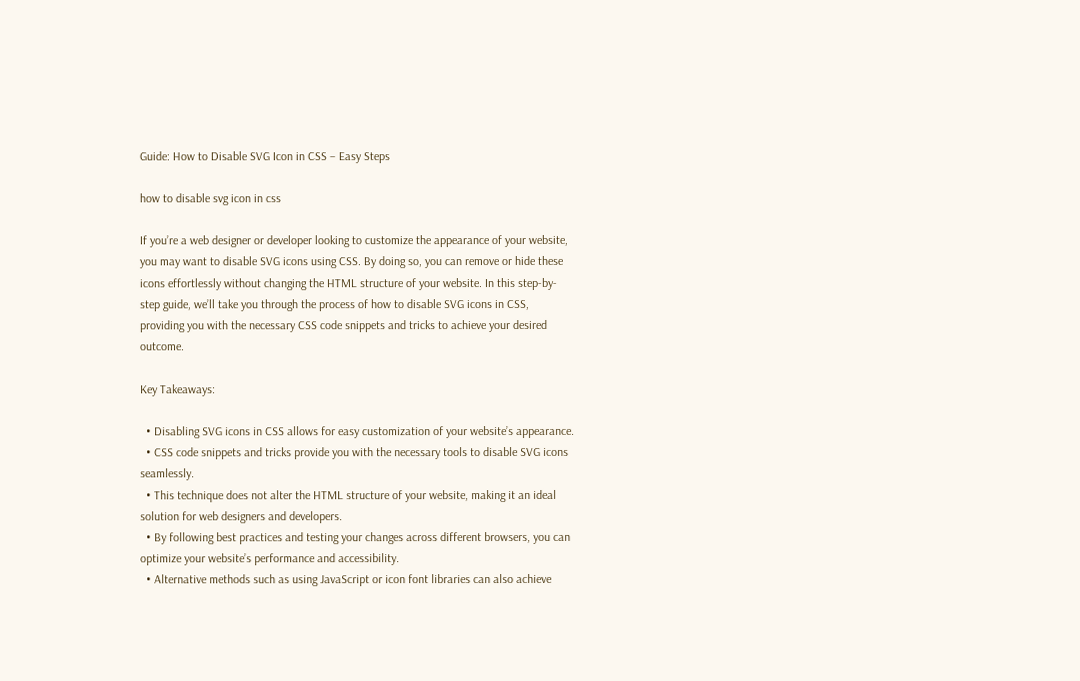Guide: How to Disable SVG Icon in CSS – Easy Steps

how to disable svg icon in css

If you’re a web designer or developer looking to customize the appearance of your website, you may want to disable SVG icons using CSS. By doing so, you can remove or hide these icons effortlessly without changing the HTML structure of your website. In this step-by-step guide, we’ll take you through the process of how to disable SVG icons in CSS, providing you with the necessary CSS code snippets and tricks to achieve your desired outcome.

Key Takeaways:

  • Disabling SVG icons in CSS allows for easy customization of your website’s appearance.
  • CSS code snippets and tricks provide you with the necessary tools to disable SVG icons seamlessly.
  • This technique does not alter the HTML structure of your website, making it an ideal solution for web designers and developers.
  • By following best practices and testing your changes across different browsers, you can optimize your website’s performance and accessibility.
  • Alternative methods such as using JavaScript or icon font libraries can also achieve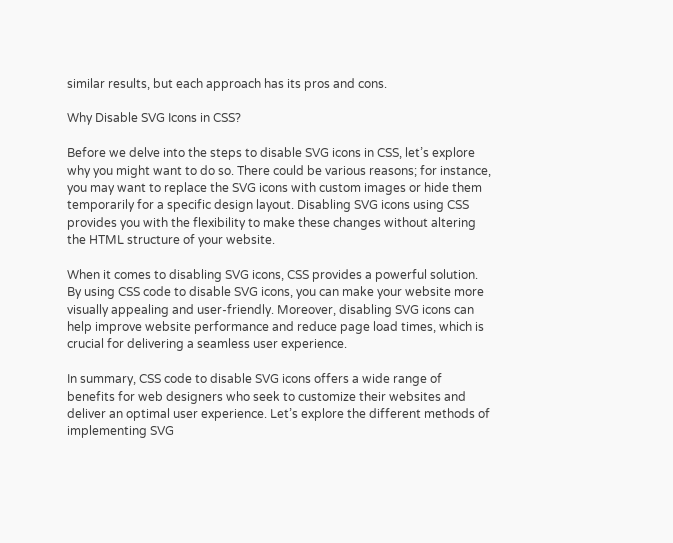similar results, but each approach has its pros and cons.

Why Disable SVG Icons in CSS?

Before we delve into the steps to disable SVG icons in CSS, let’s explore why you might want to do so. There could be various reasons; for instance, you may want to replace the SVG icons with custom images or hide them temporarily for a specific design layout. Disabling SVG icons using CSS provides you with the flexibility to make these changes without altering the HTML structure of your website.

When it comes to disabling SVG icons, CSS provides a powerful solution. By using CSS code to disable SVG icons, you can make your website more visually appealing and user-friendly. Moreover, disabling SVG icons can help improve website performance and reduce page load times, which is crucial for delivering a seamless user experience.

In summary, CSS code to disable SVG icons offers a wide range of benefits for web designers who seek to customize their websites and deliver an optimal user experience. Let’s explore the different methods of implementing SVG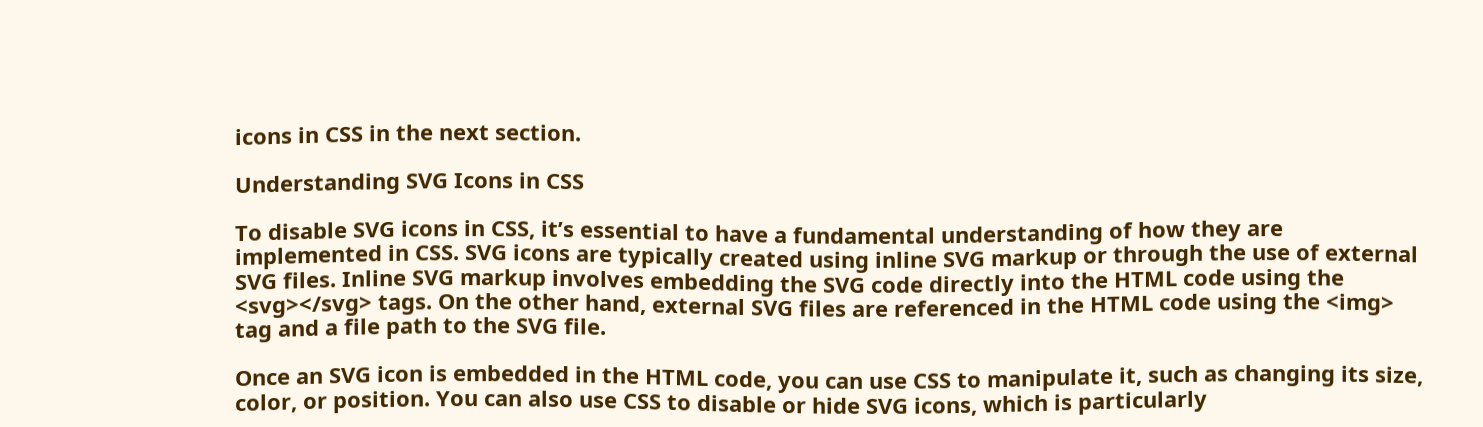icons in CSS in the next section.

Understanding SVG Icons in CSS

To disable SVG icons in CSS, it’s essential to have a fundamental understanding of how they are implemented in CSS. SVG icons are typically created using inline SVG markup or through the use of external SVG files. Inline SVG markup involves embedding the SVG code directly into the HTML code using the <svg></svg> tags. On the other hand, external SVG files are referenced in the HTML code using the <img> tag and a file path to the SVG file.

Once an SVG icon is embedded in the HTML code, you can use CSS to manipulate it, such as changing its size, color, or position. You can also use CSS to disable or hide SVG icons, which is particularly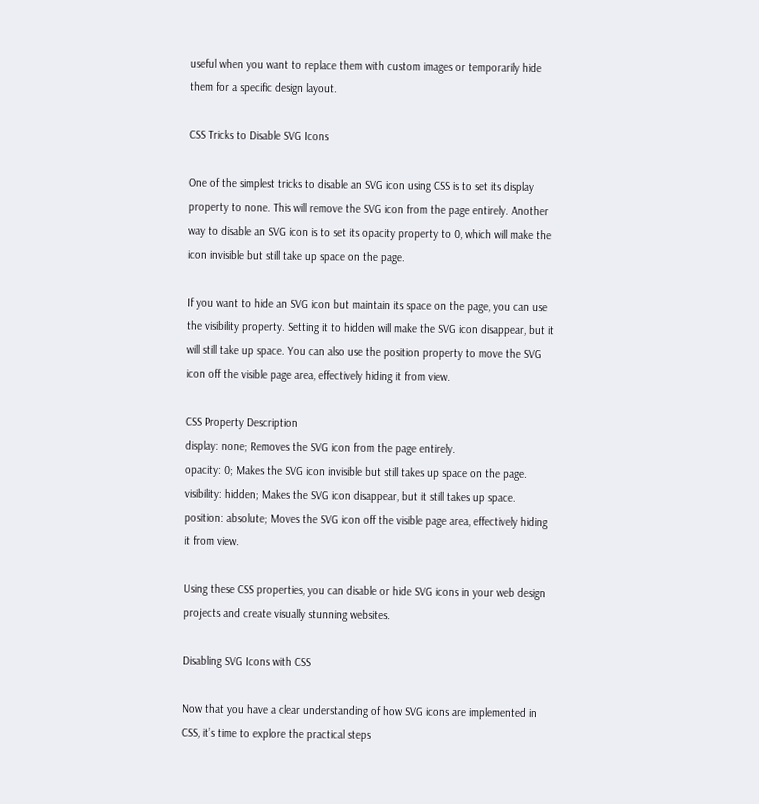useful when you want to replace them with custom images or temporarily hide them for a specific design layout.

CSS Tricks to Disable SVG Icons

One of the simplest tricks to disable an SVG icon using CSS is to set its display property to none. This will remove the SVG icon from the page entirely. Another way to disable an SVG icon is to set its opacity property to 0, which will make the icon invisible but still take up space on the page.

If you want to hide an SVG icon but maintain its space on the page, you can use the visibility property. Setting it to hidden will make the SVG icon disappear, but it will still take up space. You can also use the position property to move the SVG icon off the visible page area, effectively hiding it from view.

CSS Property Description
display: none; Removes the SVG icon from the page entirely.
opacity: 0; Makes the SVG icon invisible but still takes up space on the page.
visibility: hidden; Makes the SVG icon disappear, but it still takes up space.
position: absolute; Moves the SVG icon off the visible page area, effectively hiding it from view.

Using these CSS properties, you can disable or hide SVG icons in your web design projects and create visually stunning websites.

Disabling SVG Icons with CSS

Now that you have a clear understanding of how SVG icons are implemented in CSS, it’s time to explore the practical steps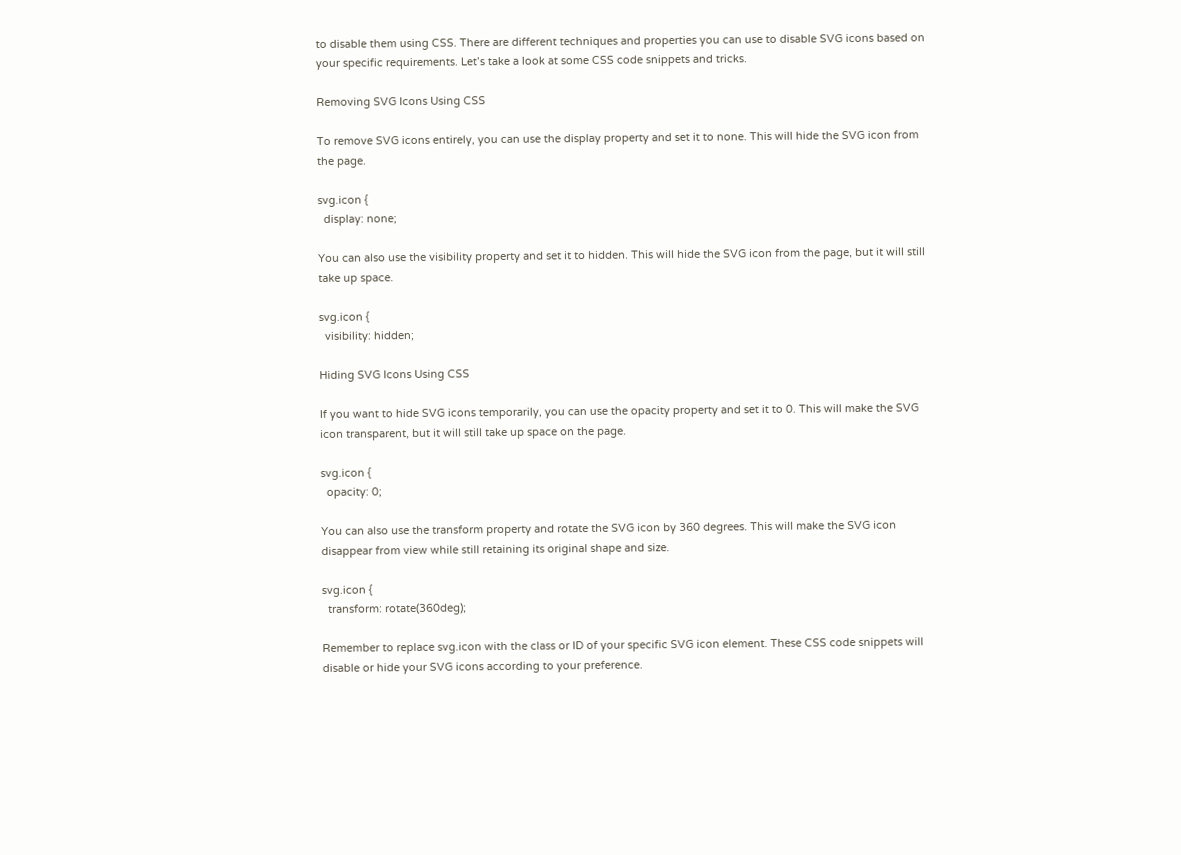to disable them using CSS. There are different techniques and properties you can use to disable SVG icons based on your specific requirements. Let’s take a look at some CSS code snippets and tricks.

Removing SVG Icons Using CSS

To remove SVG icons entirely, you can use the display property and set it to none. This will hide the SVG icon from the page.

svg.icon {
  display: none;

You can also use the visibility property and set it to hidden. This will hide the SVG icon from the page, but it will still take up space.

svg.icon {
  visibility: hidden;

Hiding SVG Icons Using CSS

If you want to hide SVG icons temporarily, you can use the opacity property and set it to 0. This will make the SVG icon transparent, but it will still take up space on the page.

svg.icon {
  opacity: 0;

You can also use the transform property and rotate the SVG icon by 360 degrees. This will make the SVG icon disappear from view while still retaining its original shape and size.

svg.icon {
  transform: rotate(360deg);

Remember to replace svg.icon with the class or ID of your specific SVG icon element. These CSS code snippets will disable or hide your SVG icons according to your preference.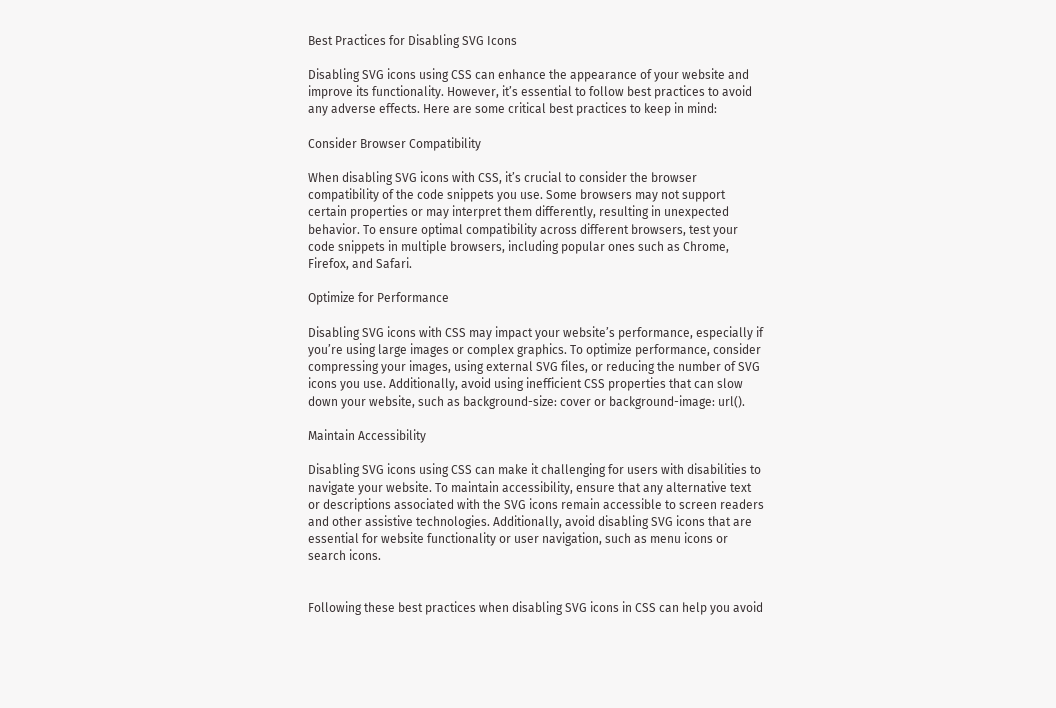Best Practices for Disabling SVG Icons

Disabling SVG icons using CSS can enhance the appearance of your website and improve its functionality. However, it’s essential to follow best practices to avoid any adverse effects. Here are some critical best practices to keep in mind:

Consider Browser Compatibility

When disabling SVG icons with CSS, it’s crucial to consider the browser compatibility of the code snippets you use. Some browsers may not support certain properties or may interpret them differently, resulting in unexpected behavior. To ensure optimal compatibility across different browsers, test your code snippets in multiple browsers, including popular ones such as Chrome, Firefox, and Safari.

Optimize for Performance

Disabling SVG icons with CSS may impact your website’s performance, especially if you’re using large images or complex graphics. To optimize performance, consider compressing your images, using external SVG files, or reducing the number of SVG icons you use. Additionally, avoid using inefficient CSS properties that can slow down your website, such as background-size: cover or background-image: url().

Maintain Accessibility

Disabling SVG icons using CSS can make it challenging for users with disabilities to navigate your website. To maintain accessibility, ensure that any alternative text or descriptions associated with the SVG icons remain accessible to screen readers and other assistive technologies. Additionally, avoid disabling SVG icons that are essential for website functionality or user navigation, such as menu icons or search icons.


Following these best practices when disabling SVG icons in CSS can help you avoid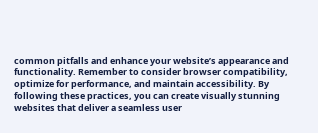common pitfalls and enhance your website’s appearance and functionality. Remember to consider browser compatibility, optimize for performance, and maintain accessibility. By following these practices, you can create visually stunning websites that deliver a seamless user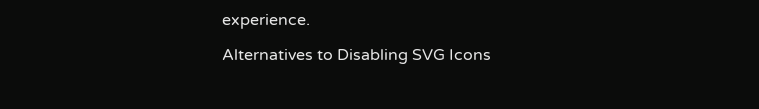experience.

Alternatives to Disabling SVG Icons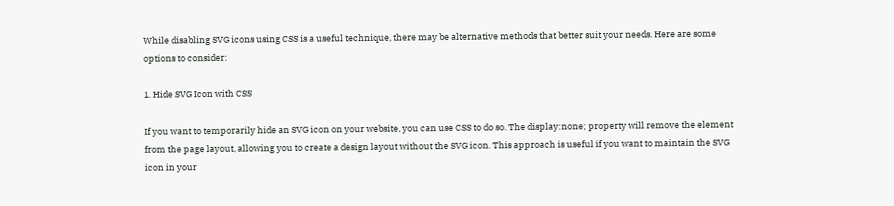While disabling SVG icons using CSS is a useful technique, there may be alternative methods that better suit your needs. Here are some options to consider:

1. Hide SVG Icon with CSS

If you want to temporarily hide an SVG icon on your website, you can use CSS to do so. The display:none; property will remove the element from the page layout, allowing you to create a design layout without the SVG icon. This approach is useful if you want to maintain the SVG icon in your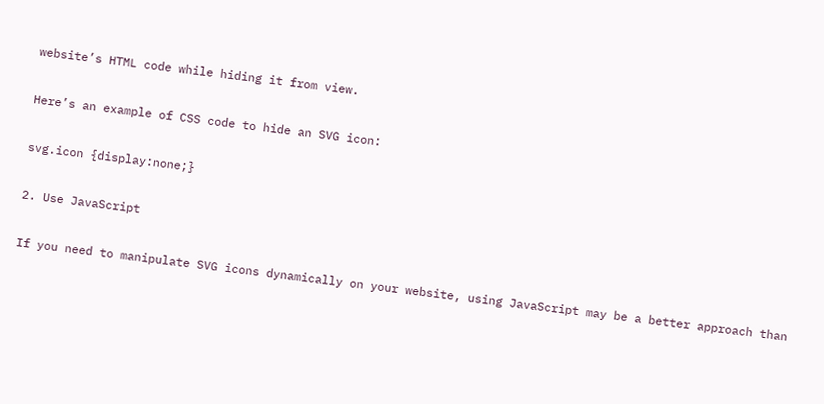website’s HTML code while hiding it from view.

Here’s an example of CSS code to hide an SVG icon:

svg.icon {display:none;}

2. Use JavaScript

If you need to manipulate SVG icons dynamically on your website, using JavaScript may be a better approach than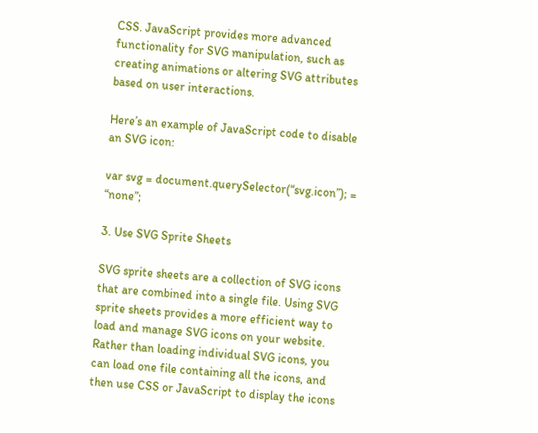CSS. JavaScript provides more advanced functionality for SVG manipulation, such as creating animations or altering SVG attributes based on user interactions.

Here’s an example of JavaScript code to disable an SVG icon:

var svg = document.querySelector(“svg.icon”); = “none”;

3. Use SVG Sprite Sheets

SVG sprite sheets are a collection of SVG icons that are combined into a single file. Using SVG sprite sheets provides a more efficient way to load and manage SVG icons on your website. Rather than loading individual SVG icons, you can load one file containing all the icons, and then use CSS or JavaScript to display the icons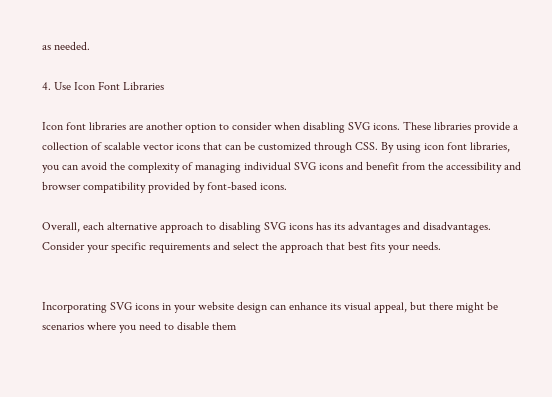as needed.

4. Use Icon Font Libraries

Icon font libraries are another option to consider when disabling SVG icons. These libraries provide a collection of scalable vector icons that can be customized through CSS. By using icon font libraries, you can avoid the complexity of managing individual SVG icons and benefit from the accessibility and browser compatibility provided by font-based icons.

Overall, each alternative approach to disabling SVG icons has its advantages and disadvantages. Consider your specific requirements and select the approach that best fits your needs.


Incorporating SVG icons in your website design can enhance its visual appeal, but there might be scenarios where you need to disable them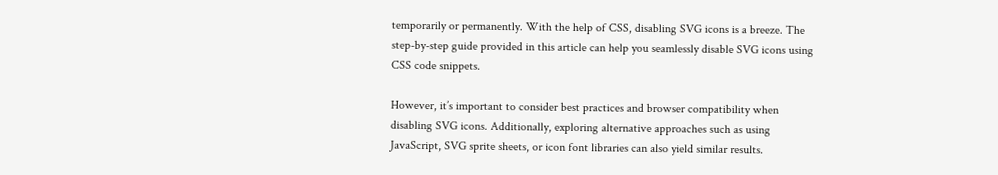temporarily or permanently. With the help of CSS, disabling SVG icons is a breeze. The step-by-step guide provided in this article can help you seamlessly disable SVG icons using CSS code snippets.

However, it’s important to consider best practices and browser compatibility when disabling SVG icons. Additionally, exploring alternative approaches such as using JavaScript, SVG sprite sheets, or icon font libraries can also yield similar results.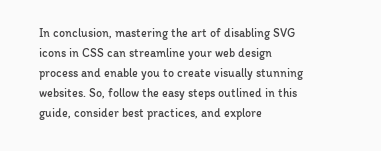In conclusion, mastering the art of disabling SVG icons in CSS can streamline your web design process and enable you to create visually stunning websites. So, follow the easy steps outlined in this guide, consider best practices, and explore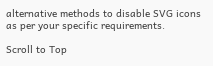alternative methods to disable SVG icons as per your specific requirements.

Scroll to Top